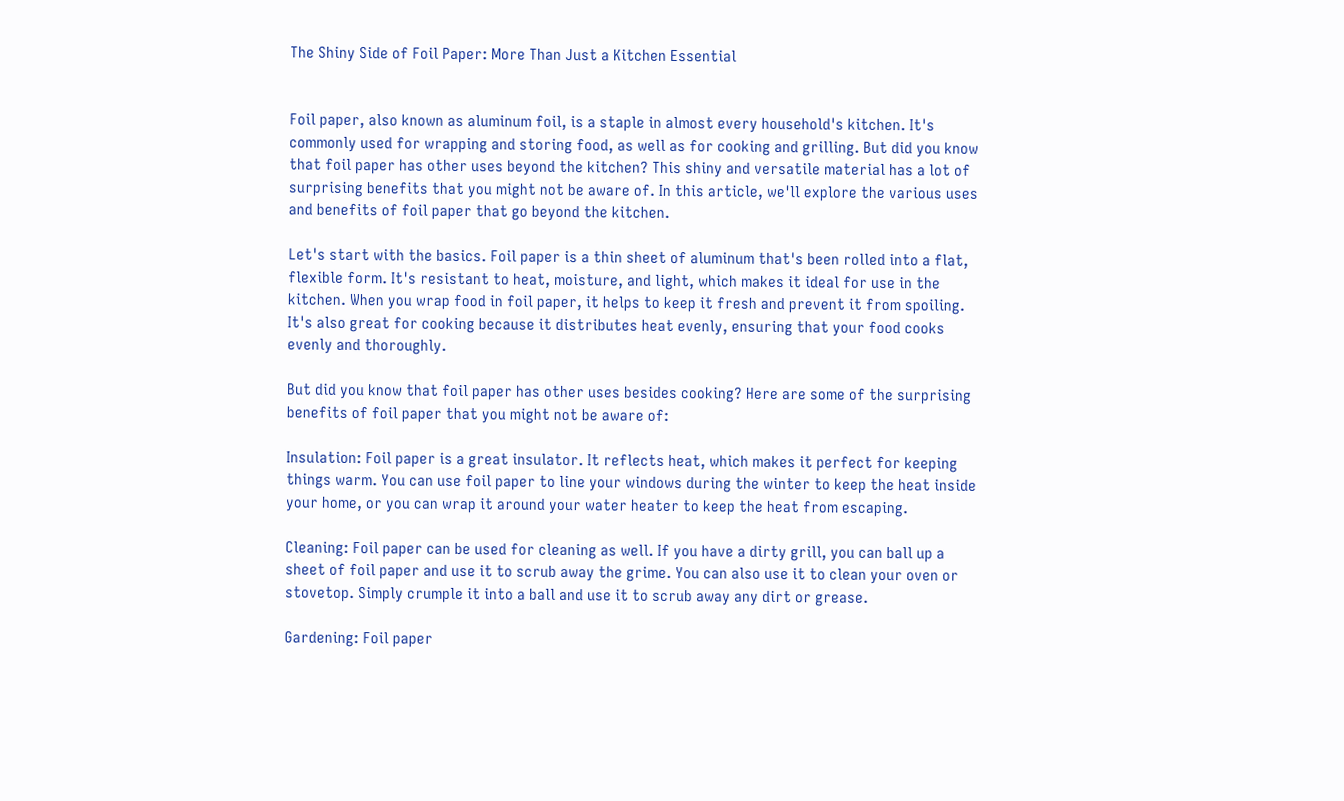The Shiny Side of Foil Paper: More Than Just a Kitchen Essential


Foil paper, also known as aluminum foil, is a staple in almost every household's kitchen. It's commonly used for wrapping and storing food, as well as for cooking and grilling. But did you know that foil paper has other uses beyond the kitchen? This shiny and versatile material has a lot of surprising benefits that you might not be aware of. In this article, we'll explore the various uses and benefits of foil paper that go beyond the kitchen.

Let's start with the basics. Foil paper is a thin sheet of aluminum that's been rolled into a flat, flexible form. It's resistant to heat, moisture, and light, which makes it ideal for use in the kitchen. When you wrap food in foil paper, it helps to keep it fresh and prevent it from spoiling. It's also great for cooking because it distributes heat evenly, ensuring that your food cooks evenly and thoroughly.

But did you know that foil paper has other uses besides cooking? Here are some of the surprising benefits of foil paper that you might not be aware of:

Insulation: Foil paper is a great insulator. It reflects heat, which makes it perfect for keeping things warm. You can use foil paper to line your windows during the winter to keep the heat inside your home, or you can wrap it around your water heater to keep the heat from escaping.

Cleaning: Foil paper can be used for cleaning as well. If you have a dirty grill, you can ball up a sheet of foil paper and use it to scrub away the grime. You can also use it to clean your oven or stovetop. Simply crumple it into a ball and use it to scrub away any dirt or grease.

Gardening: Foil paper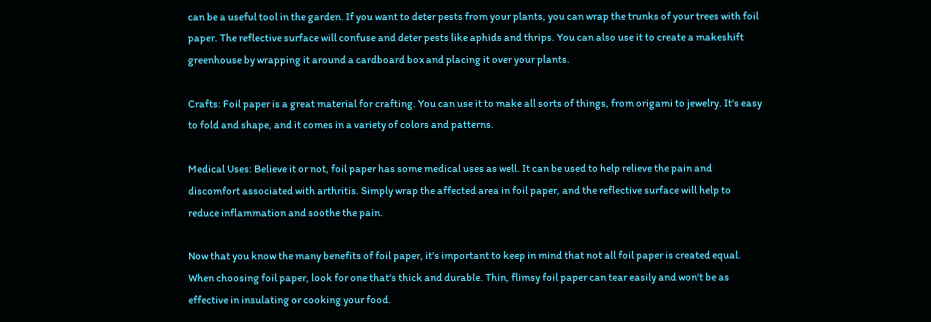can be a useful tool in the garden. If you want to deter pests from your plants, you can wrap the trunks of your trees with foil paper. The reflective surface will confuse and deter pests like aphids and thrips. You can also use it to create a makeshift greenhouse by wrapping it around a cardboard box and placing it over your plants.

Crafts: Foil paper is a great material for crafting. You can use it to make all sorts of things, from origami to jewelry. It's easy to fold and shape, and it comes in a variety of colors and patterns.

Medical Uses: Believe it or not, foil paper has some medical uses as well. It can be used to help relieve the pain and discomfort associated with arthritis. Simply wrap the affected area in foil paper, and the reflective surface will help to reduce inflammation and soothe the pain.

Now that you know the many benefits of foil paper, it's important to keep in mind that not all foil paper is created equal. When choosing foil paper, look for one that's thick and durable. Thin, flimsy foil paper can tear easily and won't be as effective in insulating or cooking your food.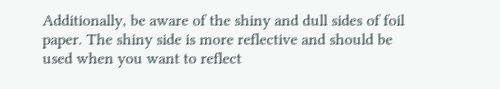Additionally, be aware of the shiny and dull sides of foil paper. The shiny side is more reflective and should be used when you want to reflect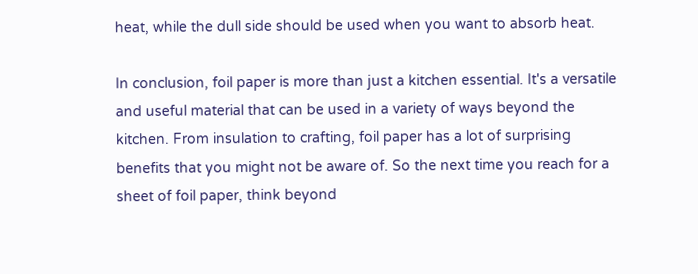heat, while the dull side should be used when you want to absorb heat.

In conclusion, foil paper is more than just a kitchen essential. It's a versatile and useful material that can be used in a variety of ways beyond the kitchen. From insulation to crafting, foil paper has a lot of surprising benefits that you might not be aware of. So the next time you reach for a sheet of foil paper, think beyond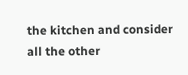the kitchen and consider all the other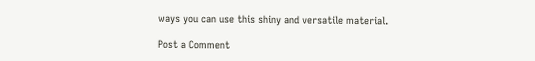ways you can use this shiny and versatile material.

Post a Comment